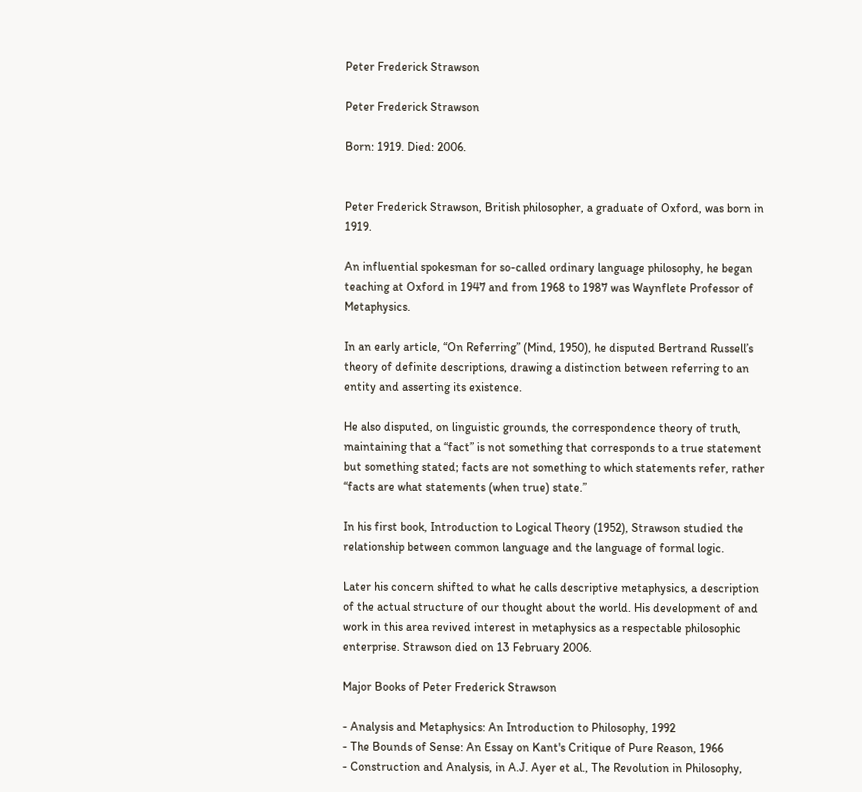Peter Frederick Strawson

Peter Frederick Strawson

Born: 1919. Died: 2006.


Peter Frederick Strawson, British philosopher, a graduate of Oxford, was born in 1919.

An influential spokesman for so-called ordinary language philosophy, he began teaching at Oxford in 1947 and from 1968 to 1987 was Waynflete Professor of Metaphysics.

In an early article, “On Referring” (Mind, 1950), he disputed Bertrand Russell’s theory of definite descriptions, drawing a distinction between referring to an entity and asserting its existence.

He also disputed, on linguistic grounds, the correspondence theory of truth, maintaining that a “fact” is not something that corresponds to a true statement but something stated; facts are not something to which statements refer, rather “facts are what statements (when true) state.”

In his first book, Introduction to Logical Theory (1952), Strawson studied the relationship between common language and the language of formal logic.

Later his concern shifted to what he calls descriptive metaphysics, a description of the actual structure of our thought about the world. His development of and work in this area revived interest in metaphysics as a respectable philosophic enterprise. Strawson died on 13 February 2006.

Major Books of Peter Frederick Strawson

- Analysis and Metaphysics: An Introduction to Philosophy, 1992
- The Bounds of Sense: An Essay on Kant's Critique of Pure Reason, 1966
- Construction and Analysis, in A.J. Ayer et al., The Revolution in Philosophy,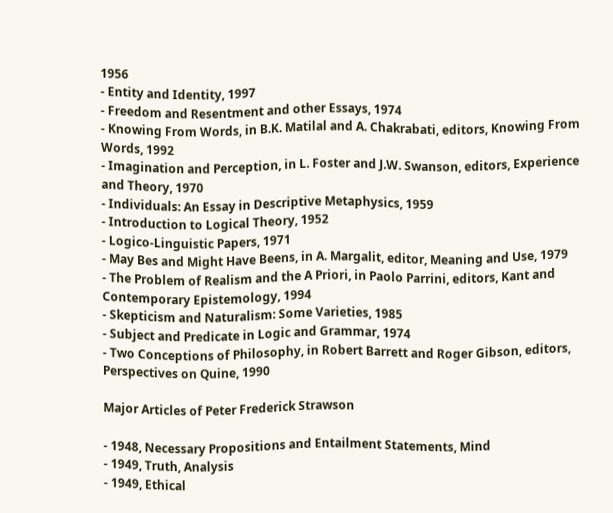1956
- Entity and Identity, 1997
- Freedom and Resentment and other Essays, 1974
- Knowing From Words, in B.K. Matilal and A. Chakrabati, editors, Knowing From Words, 1992
- Imagination and Perception, in L. Foster and J.W. Swanson, editors, Experience and Theory, 1970
- Individuals: An Essay in Descriptive Metaphysics, 1959
- Introduction to Logical Theory, 1952
- Logico-Linguistic Papers, 1971
- May Bes and Might Have Beens, in A. Margalit, editor, Meaning and Use, 1979
- The Problem of Realism and the A Priori, in Paolo Parrini, editors, Kant and Contemporary Epistemology, 1994
- Skepticism and Naturalism: Some Varieties, 1985
- Subject and Predicate in Logic and Grammar, 1974
- Two Conceptions of Philosophy, in Robert Barrett and Roger Gibson, editors, Perspectives on Quine, 1990

Major Articles of Peter Frederick Strawson

- 1948, Necessary Propositions and Entailment Statements, Mind
- 1949, Truth, Analysis
- 1949, Ethical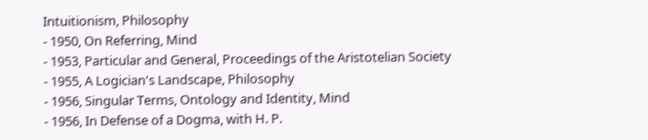Intuitionism, Philosophy
- 1950, On Referring, Mind
- 1953, Particular and General, Proceedings of the Aristotelian Society
- 1955, A Logician's Landscape, Philosophy
- 1956, Singular Terms, Ontology and Identity, Mind
- 1956, In Defense of a Dogma, with H. P.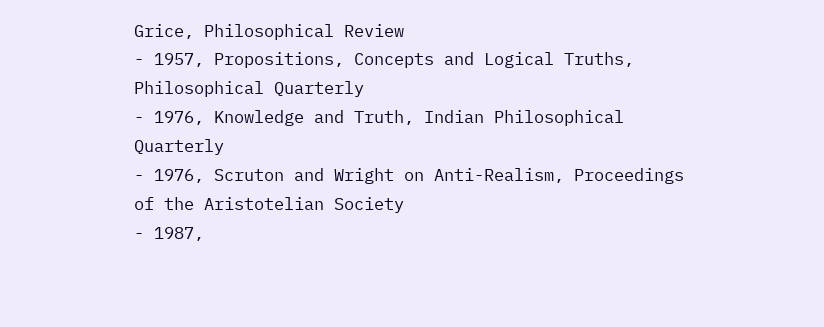Grice, Philosophical Review
- 1957, Propositions, Concepts and Logical Truths, Philosophical Quarterly
- 1976, Knowledge and Truth, Indian Philosophical Quarterly
- 1976, Scruton and Wright on Anti-Realism, Proceedings of the Aristotelian Society
- 1987,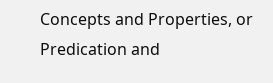Concepts and Properties, or Predication and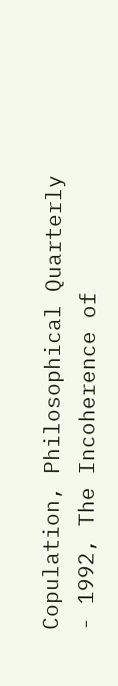Copulation, Philosophical Quarterly
- 1992, The Incoherence of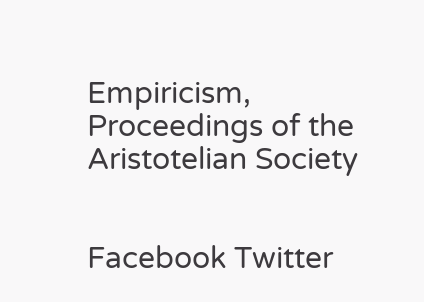Empiricism, Proceedings of the Aristotelian Society


Facebook Twitter